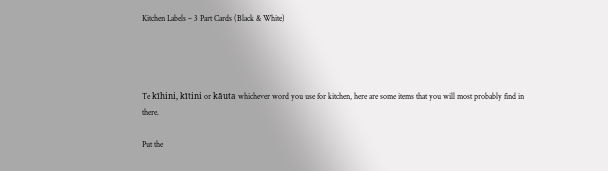Kitchen Labels – 3 Part Cards (Black & White)




Te kīhini, kītini or kāuta whichever word you use for kitchen, here are some items that you will most probably find in there.

Put the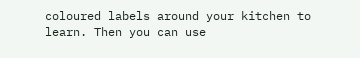coloured labels around your kitchen to learn. Then you can use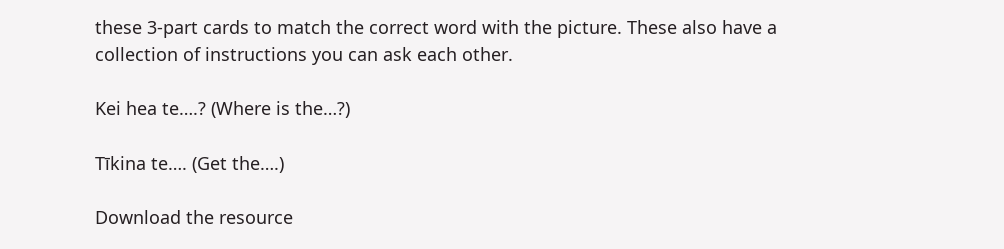these 3-part cards to match the correct word with the picture. These also have a collection of instructions you can ask each other.

Kei hea te….? (Where is the…?)

Tīkina te…. (Get the….)

Download the resource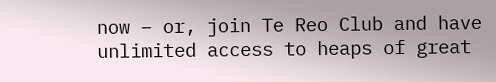now – or, join Te Reo Club and have unlimited access to heaps of great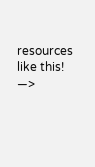resources like this! —>